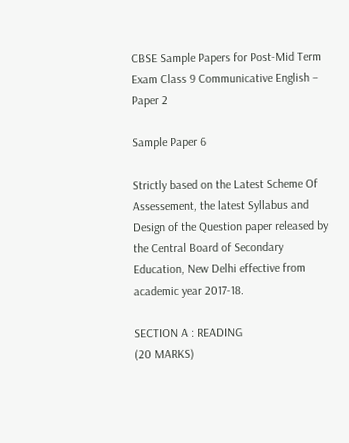CBSE Sample Papers for Post-Mid Term Exam Class 9 Communicative English – Paper 2

Sample Paper 6

Strictly based on the Latest Scheme Of Assessement, the latest Syllabus and Design of the Question paper released by the Central Board of Secondary Education, New Delhi effective from academic year 2017-18.

SECTION A : READING                                                                                         (20 MARKS)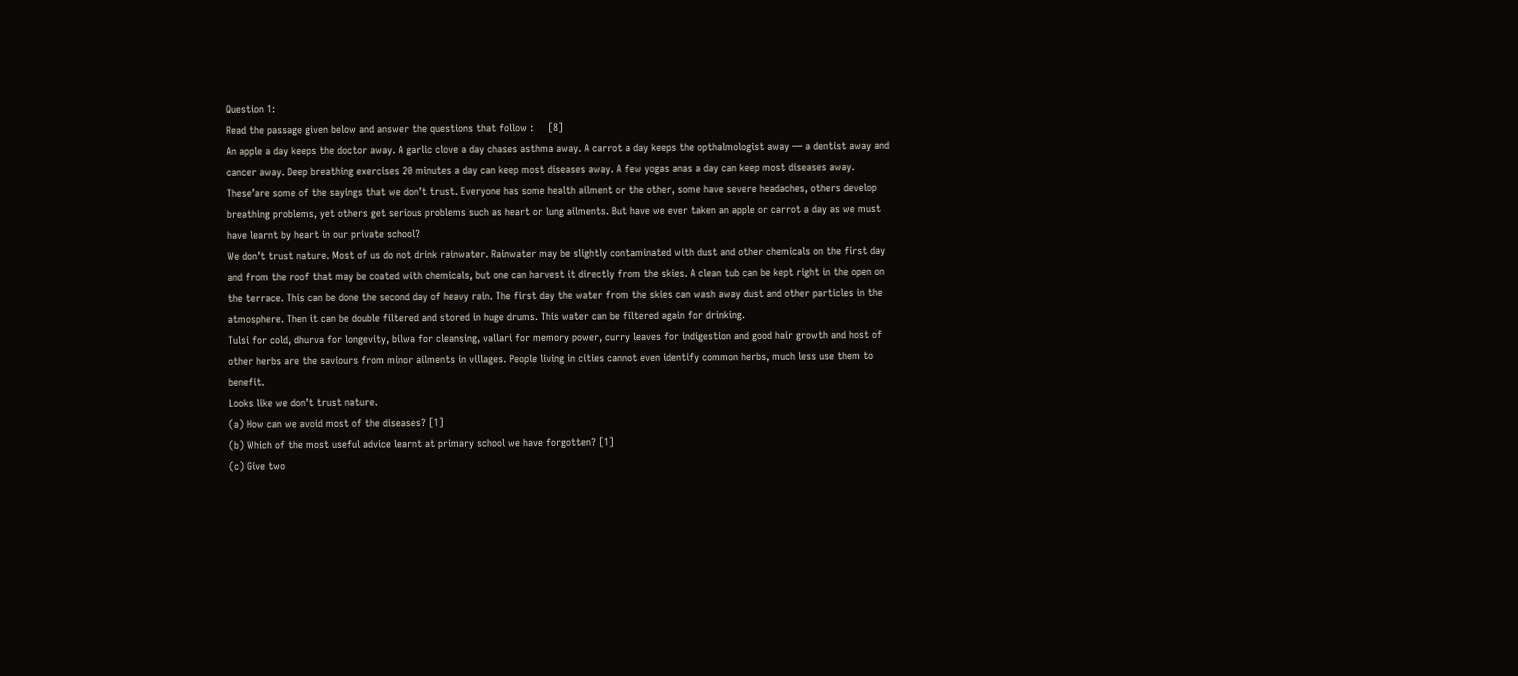Question 1:
Read the passage given below and answer the questions that follow :     [8]
An apple a day keeps the doctor away. A garlic clove a day chases asthma away. A carrot a day keeps the opthalmologist away — a dentist away and cancer away. Deep breathing exercises 20 minutes a day can keep most diseases away. A few yogas anas a day can keep most diseases away.
These’are some of the sayings that we don’t trust. Everyone has some health ailment or the other, some have severe headaches, others develop breathing problems, yet others get serious problems such as heart or lung ailments. But have we ever taken an apple or carrot a day as we must have learnt by heart in our private school?
We don’t trust nature. Most of us do not drink rainwater. Rainwater may be slightly contaminated with dust and other chemicals on the first day and from the roof that may be coated with chemicals, but one can harvest it directly from the skies. A clean tub can be kept right in the open on the terrace. This can be done the second day of heavy rain. The first day the water from the skies can wash away dust and other particles in the atmosphere. Then it can be double filtered and stored in huge drums. This water can be filtered again for drinking.
Tulsi for cold, dhurva for longevity, bilwa for cleansing, vallari for memory power, curry leaves for indigestion and good hair growth and host of other herbs are the saviours from minor ailments in villages. People living in cities cannot even identify common herbs, much less use them to benefit.
Looks like we don’t trust nature.
(a) How can we avoid most of the diseases? [1]
(b) Which of the most useful advice learnt at primary school we have forgotten? [1]
(c) Give two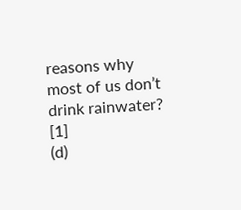reasons why most of us don’t drink rainwater? [1]
(d)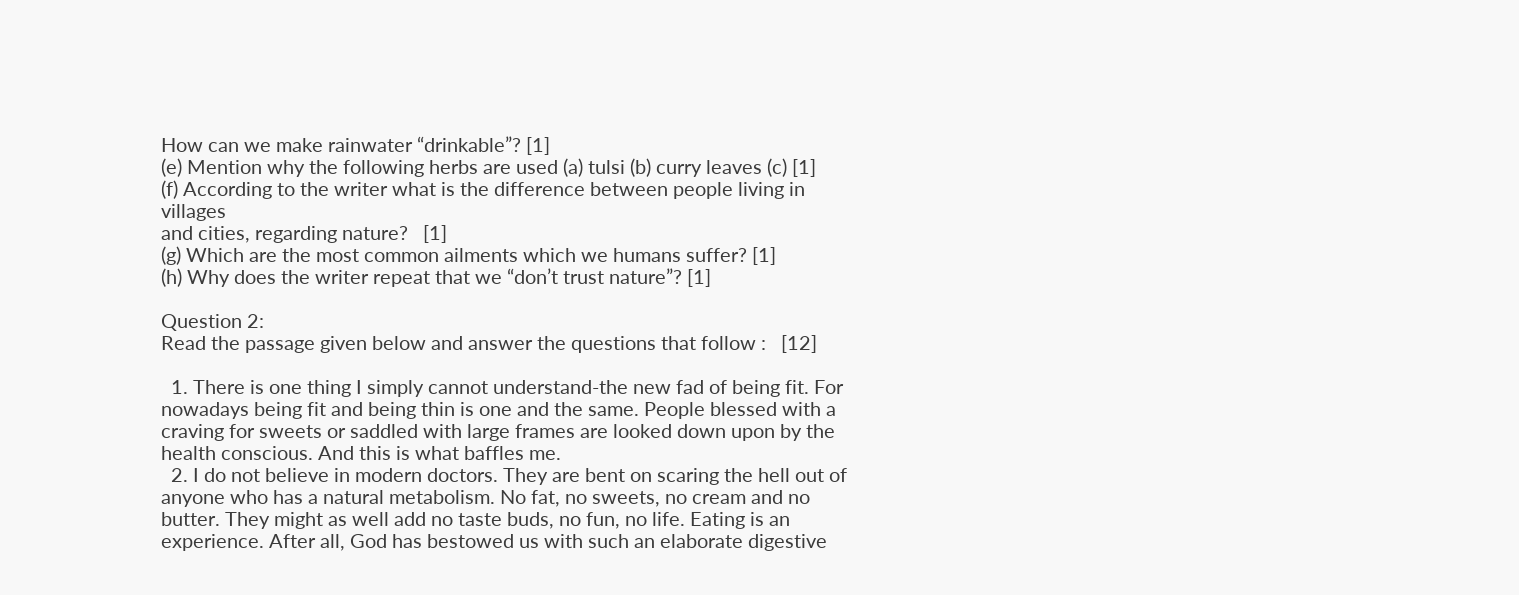How can we make rainwater “drinkable”? [1]
(e) Mention why the following herbs are used (a) tulsi (b) curry leaves (c) [1]
(f) According to the writer what is the difference between people living in villages
and cities, regarding nature?   [1]
(g) Which are the most common ailments which we humans suffer? [1]
(h) Why does the writer repeat that we “don’t trust nature”? [1]

Question 2:
Read the passage given below and answer the questions that follow :   [12]

  1. There is one thing I simply cannot understand-the new fad of being fit. For nowadays being fit and being thin is one and the same. People blessed with a craving for sweets or saddled with large frames are looked down upon by the health conscious. And this is what baffles me.
  2. I do not believe in modern doctors. They are bent on scaring the hell out of anyone who has a natural metabolism. No fat, no sweets, no cream and no butter. They might as well add no taste buds, no fun, no life. Eating is an experience. After all, God has bestowed us with such an elaborate digestive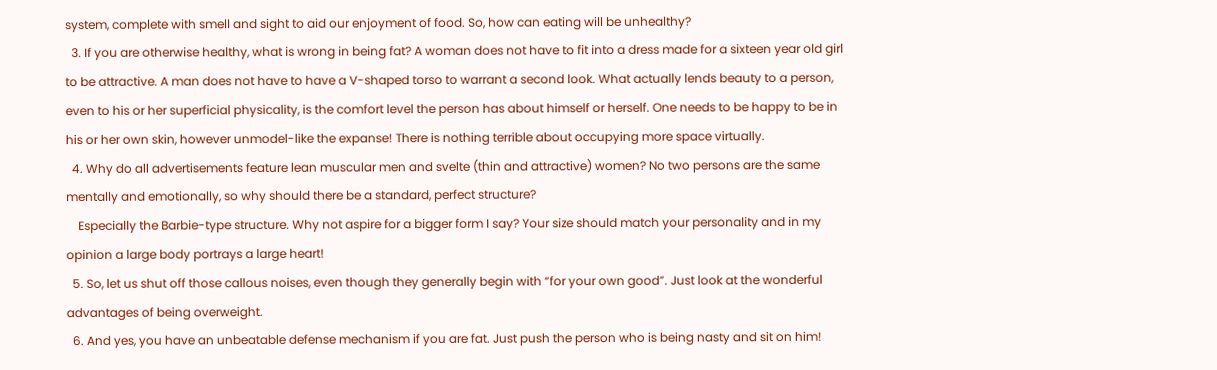system, complete with smell and sight to aid our enjoyment of food. So, how can eating will be unhealthy?
  3. If you are otherwise healthy, what is wrong in being fat? A woman does not have to fit into a dress made for a sixteen year old girl to be attractive. A man does not have to have a V-shaped torso to warrant a second look. What actually lends beauty to a person, even to his or her superficial physicality, is the comfort level the person has about himself or herself. One needs to be happy to be in his or her own skin, however unmodel-like the expanse! There is nothing terrible about occupying more space virtually.
  4. Why do all advertisements feature lean muscular men and svelte (thin and attractive) women? No two persons are the same mentally and emotionally, so why should there be a standard, perfect structure?
    Especially the Barbie-type structure. Why not aspire for a bigger form I say? Your size should match your personality and in my opinion a large body portrays a large heart!
  5. So, let us shut off those callous noises, even though they generally begin with “for your own good”. Just look at the wonderful advantages of being overweight.
  6. And yes, you have an unbeatable defense mechanism if you are fat. Just push the person who is being nasty and sit on him!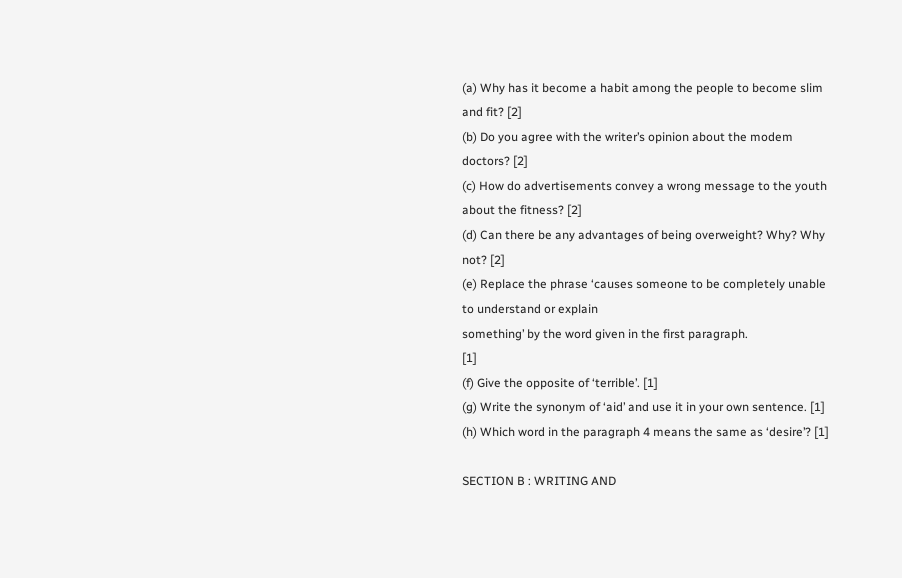(a) Why has it become a habit among the people to become slim and fit? [2]
(b) Do you agree with the writer’s opinion about the modem doctors? [2]
(c) How do advertisements convey a wrong message to the youth about the fitness? [2]
(d) Can there be any advantages of being overweight? Why? Why not? [2]
(e) Replace the phrase ‘causes someone to be completely unable to understand or explain
something’ by the word given in the first paragraph.                                                                                     [1]
(f) Give the opposite of ‘terrible’. [1]
(g) Write the synonym of ‘aid’ and use it in your own sentence. [1]
(h) Which word in the paragraph 4 means the same as ‘desire’? [1]

SECTION B : WRITING AND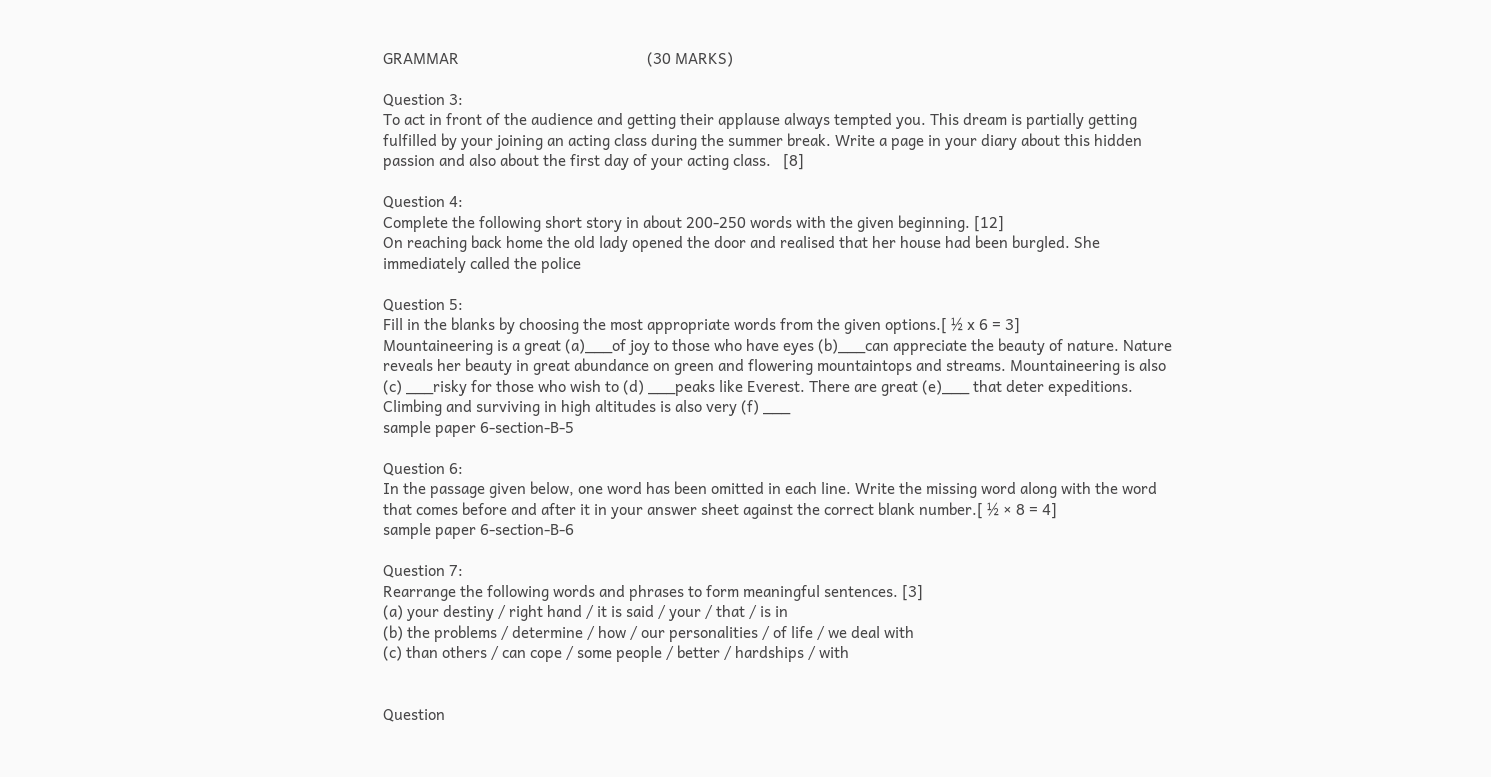GRAMMAR                                               (30 MARKS)

Question 3:
To act in front of the audience and getting their applause always tempted you. This dream is partially getting fulfilled by your joining an acting class during the summer break. Write a page in your diary about this hidden passion and also about the first day of your acting class.   [8]

Question 4:
Complete the following short story in about 200-250 words with the given beginning. [12]
On reaching back home the old lady opened the door and realised that her house had been burgled. She immediately called the police

Question 5:
Fill in the blanks by choosing the most appropriate words from the given options.[ ½ x 6 = 3]
Mountaineering is a great (a)___of joy to those who have eyes (b)___can appreciate the beauty of nature. Nature reveals her beauty in great abundance on green and flowering mountaintops and streams. Mountaineering is also (c) ___risky for those who wish to (d) ___peaks like Everest. There are great (e)___ that deter expeditions. Climbing and surviving in high altitudes is also very (f) ___
sample paper 6-section-B-5

Question 6:
In the passage given below, one word has been omitted in each line. Write the missing word along with the word that comes before and after it in your answer sheet against the correct blank number.[ ½ × 8 = 4]
sample paper 6-section-B-6

Question 7:
Rearrange the following words and phrases to form meaningful sentences. [3]
(a) your destiny / right hand / it is said / your / that / is in
(b) the problems / determine / how / our personalities / of life / we deal with
(c) than others / can cope / some people / better / hardships / with


Question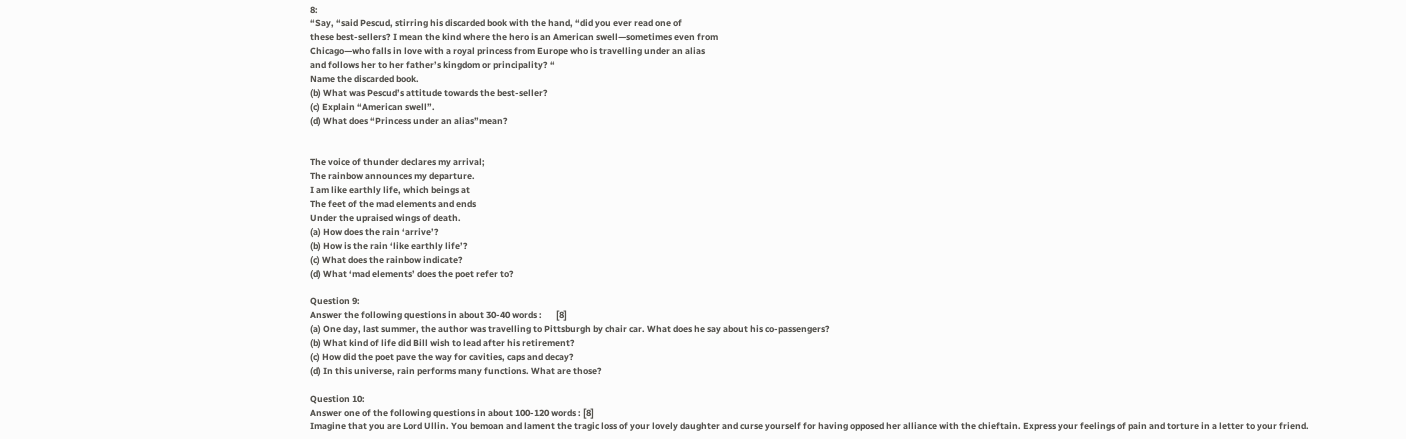8:
“Say, “said Pescud, stirring his discarded book with the hand, “did you ever read one of
these best-sellers? I mean the kind where the hero is an American swell—sometimes even from
Chicago—who falls in love with a royal princess from Europe who is travelling under an alias
and follows her to her father’s kingdom or principality? “
Name the discarded book.
(b) What was Pescud’s attitude towards the best-seller?
(c) Explain “American swell”.
(d) What does “Princess under an alias”mean?


The voice of thunder declares my arrival;
The rainbow announces my departure.
I am like earthly life, which beings at
The feet of the mad elements and ends
Under the upraised wings of death.
(a) How does the rain ‘arrive’?
(b) How is the rain ‘like earthly life’?
(c) What does the rainbow indicate?
(d) What ‘mad elements’ does the poet refer to?

Question 9:
Answer the following questions in about 30-40 words :       [8]
(a) One day, last summer, the author was travelling to Pittsburgh by chair car. What does he say about his co-passengers?
(b) What kind of life did Bill wish to lead after his retirement?
(c) How did the poet pave the way for cavities, caps and decay?
(d) In this universe, rain performs many functions. What are those?

Question 10:
Answer one of the following questions in about 100-120 words : [8]
Imagine that you are Lord Ullin. You bemoan and lament the tragic loss of your lovely daughter and curse yourself for having opposed her alliance with the chieftain. Express your feelings of pain and torture in a letter to your friend.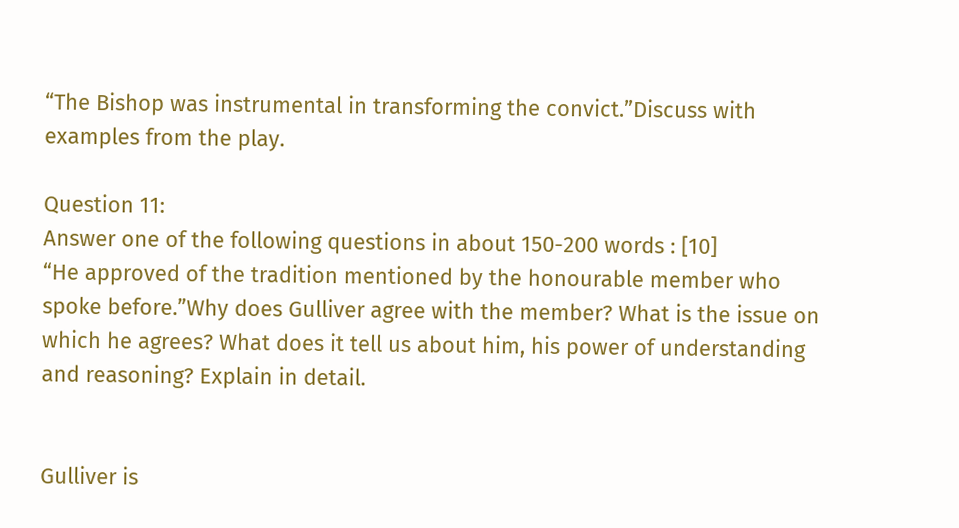“The Bishop was instrumental in transforming the convict.”Discuss with examples from the play.

Question 11:
Answer one of the following questions in about 150-200 words : [10]
“He approved of the tradition mentioned by the honourable member who spoke before.”Why does Gulliver agree with the member? What is the issue on which he agrees? What does it tell us about him, his power of understanding and reasoning? Explain in detail.


Gulliver is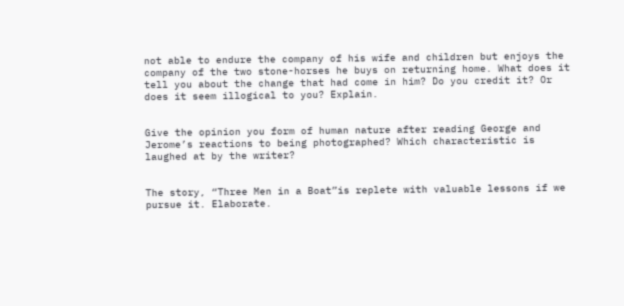not able to endure the company of his wife and children but enjoys the company of the two stone-horses he buys on returning home. What does it tell you about the change that had come in him? Do you credit it? Or does it seem illogical to you? Explain.


Give the opinion you form of human nature after reading George and Jerome’s reactions to being photographed? Which characteristic is laughed at by the writer?


The story, “Three Men in a Boat”is replete with valuable lessons if we pursue it. Elaborate.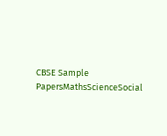CBSE Sample PapersMathsScienceSocial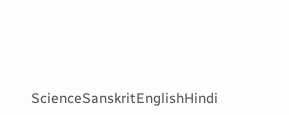ScienceSanskritEnglishHindi